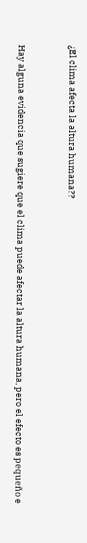¿El clima afecta la altura humana??


Hay alguna evidencia que sugiere que el clima puede afectar la altura humana, pero el efecto es pequeño e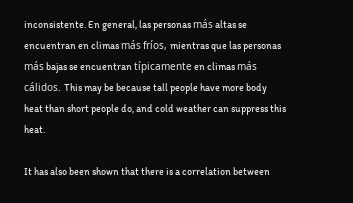inconsistente. En general, las personas más altas se encuentran en climas más fríos, mientras que las personas más bajas se encuentran típicamente en climas más cálidos. This may be because tall people have more body heat than short people do, and cold weather can suppress this heat.

It has also been shown that there is a correlation between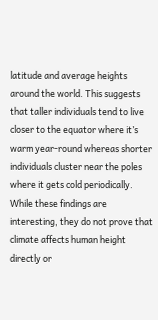latitude and average heights around the world. This suggests that taller individuals tend to live closer to the equator where it’s warm year-round whereas shorter individuals cluster near the poles where it gets cold periodically. While these findings are interesting, they do not prove that climate affects human height directly or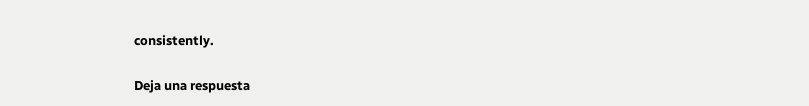consistently.

Deja una respuesta